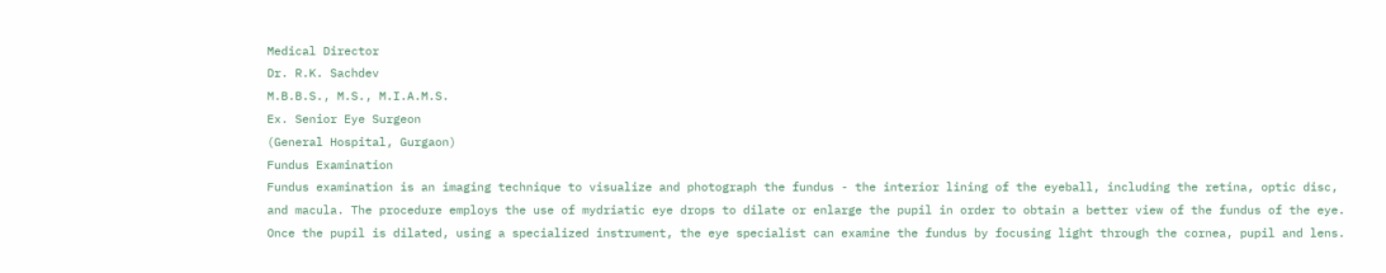Medical Director
Dr. R.K. Sachdev
M.B.B.S., M.S., M.I.A.M.S.
Ex. Senior Eye Surgeon
(General Hospital, Gurgaon)
Fundus Examination
Fundus examination is an imaging technique to visualize and photograph the fundus - the interior lining of the eyeball, including the retina, optic disc, and macula. The procedure employs the use of mydriatic eye drops to dilate or enlarge the pupil in order to obtain a better view of the fundus of the eye. Once the pupil is dilated, using a specialized instrument, the eye specialist can examine the fundus by focusing light through the cornea, pupil and lens.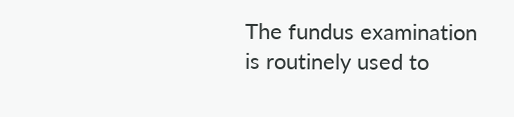The fundus examination is routinely used to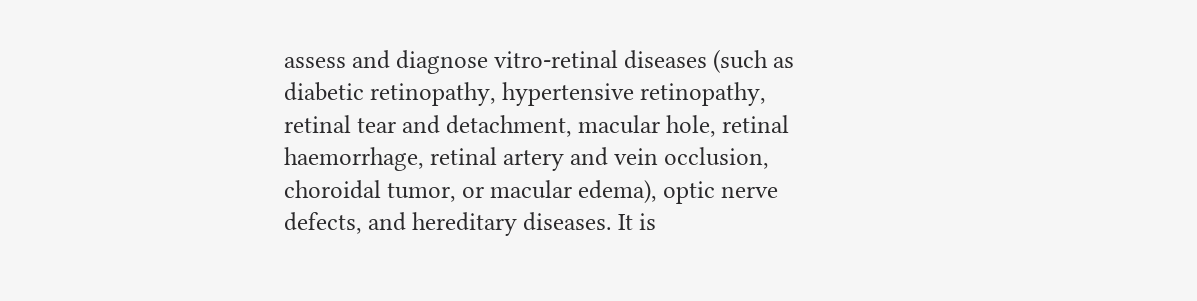assess and diagnose vitro-retinal diseases (such as diabetic retinopathy, hypertensive retinopathy, retinal tear and detachment, macular hole, retinal haemorrhage, retinal artery and vein occlusion, choroidal tumor, or macular edema), optic nerve defects, and hereditary diseases. It is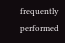frequently performed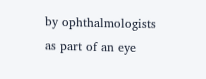by ophthalmologists as part of an eye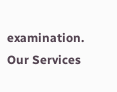examination.
Our Services